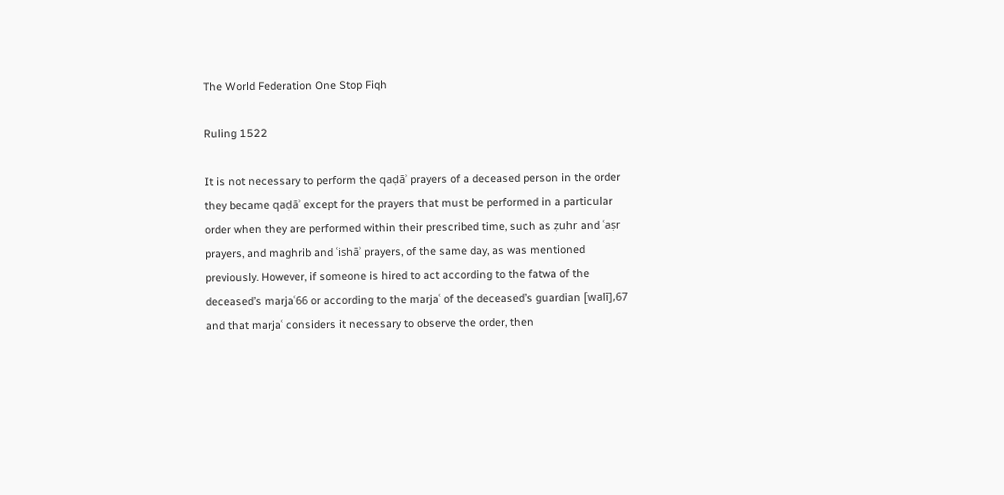The World Federation One Stop Fiqh

Ruling 1522

It is not necessary to perform the qaḍāʾ prayers of a deceased person in the order they became qaḍāʾ except for the prayers that must be performed in a particular order when they are performed within their prescribed time, such as ẓuhr and ʿaṣr prayers, and maghrib and ʿishāʾ prayers, of the same day, as was mentioned previously. However, if someone is hired to act according to the fatwa of the deceased’s marjaʿ66 or according to the marjaʿ of the deceased’s guardian [walī],67 and that marjaʿ considers it necessary to observe the order, then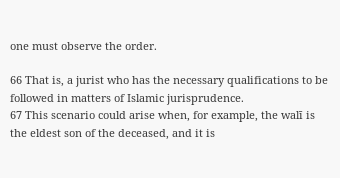one must observe the order.

66 That is, a jurist who has the necessary qualifications to be followed in matters of Islamic jurisprudence.
67 This scenario could arise when, for example, the walī is the eldest son of the deceased, and it is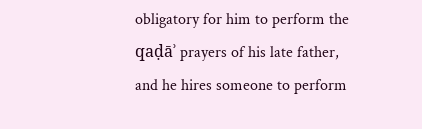obligatory for him to perform the qaḍāʾ prayers of his late father, and he hires someone to perform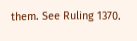them. See Ruling 1370.